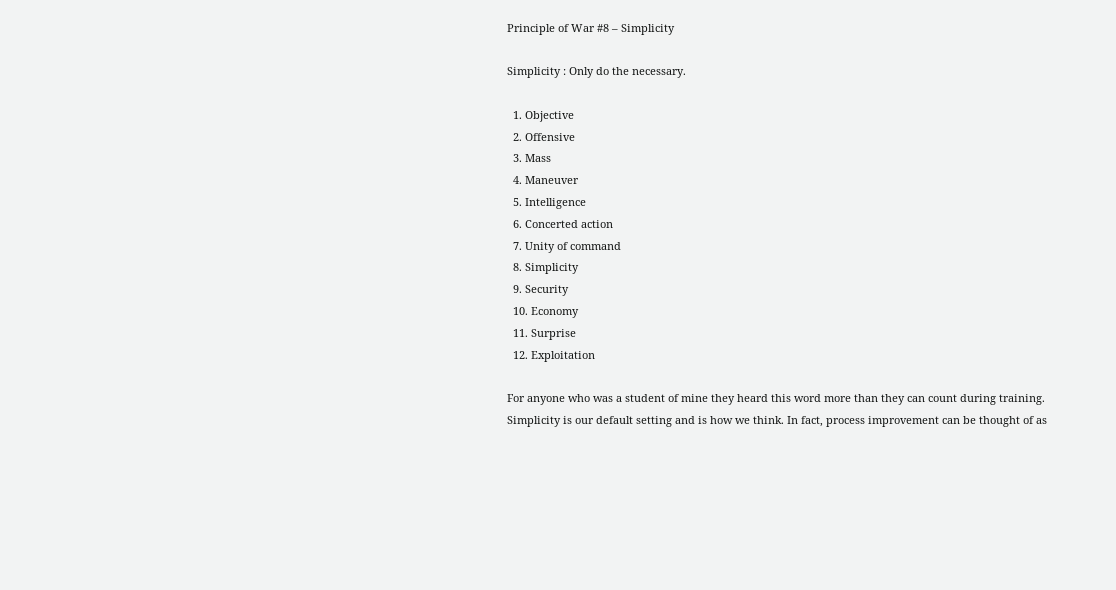Principle of War #8 – Simplicity

Simplicity : Only do the necessary.

  1. Objective
  2. Offensive
  3. Mass
  4. Maneuver
  5. Intelligence
  6. Concerted action
  7. Unity of command
  8. Simplicity
  9. Security
  10. Economy
  11. Surprise
  12. Exploitation

For anyone who was a student of mine they heard this word more than they can count during training. Simplicity is our default setting and is how we think. In fact, process improvement can be thought of as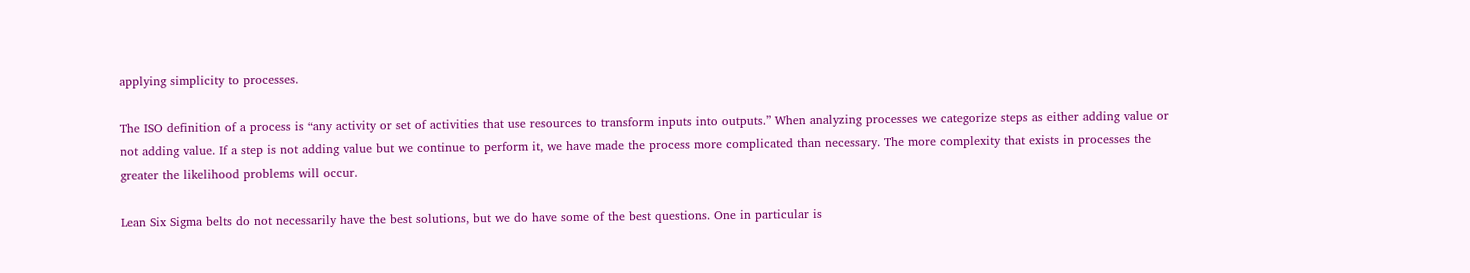applying simplicity to processes.

The ISO definition of a process is “any activity or set of activities that use resources to transform inputs into outputs.” When analyzing processes we categorize steps as either adding value or not adding value. If a step is not adding value but we continue to perform it, we have made the process more complicated than necessary. The more complexity that exists in processes the greater the likelihood problems will occur.

Lean Six Sigma belts do not necessarily have the best solutions, but we do have some of the best questions. One in particular is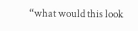“what would this look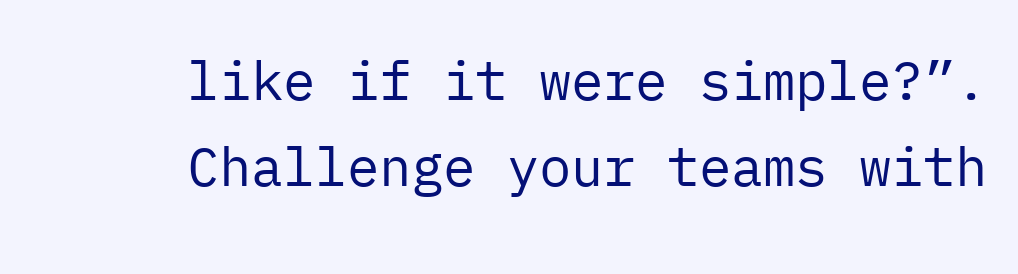like if it were simple?”. Challenge your teams with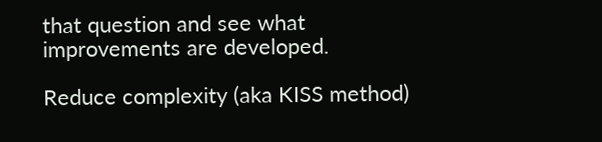that question and see what improvements are developed.

Reduce complexity (aka KISS method)